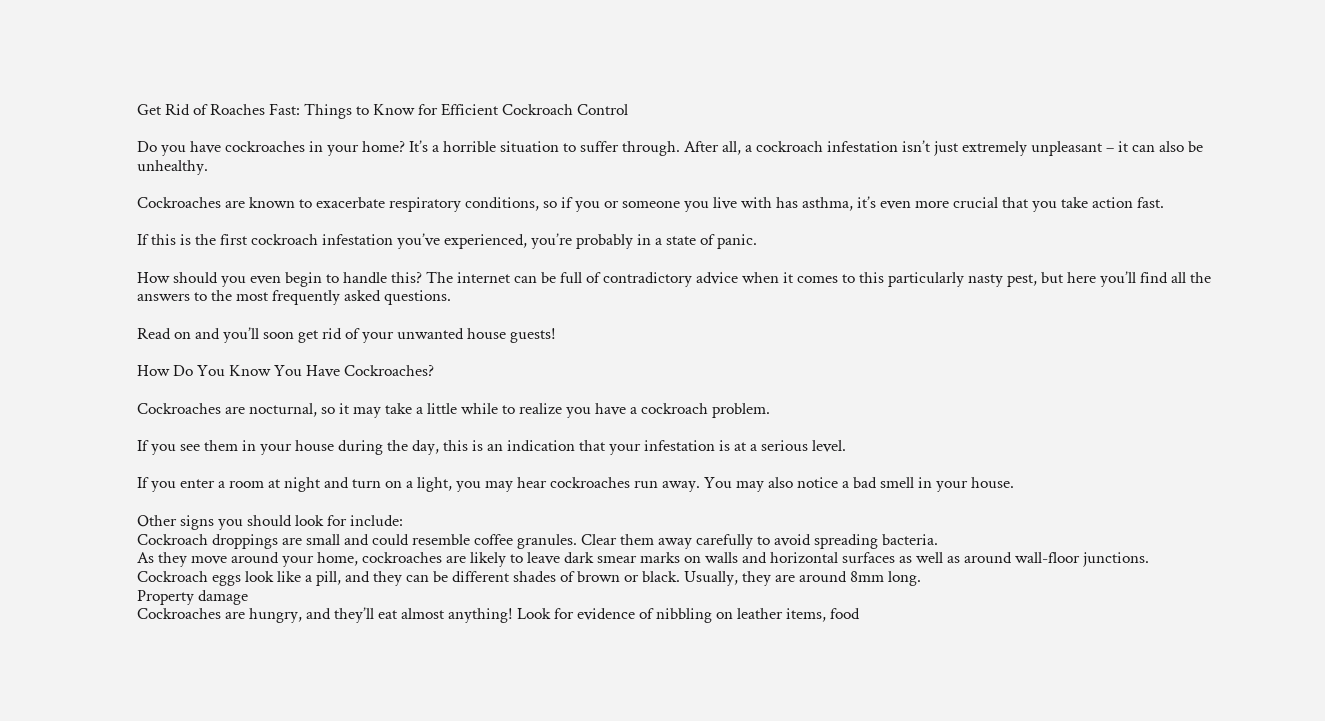Get Rid of Roaches Fast: Things to Know for Efficient Cockroach Control

Do you have cockroaches in your home? It’s a horrible situation to suffer through. After all, a cockroach infestation isn’t just extremely unpleasant – it can also be unhealthy.

Cockroaches are known to exacerbate respiratory conditions, so if you or someone you live with has asthma, it’s even more crucial that you take action fast.

If this is the first cockroach infestation you’ve experienced, you’re probably in a state of panic.

How should you even begin to handle this? The internet can be full of contradictory advice when it comes to this particularly nasty pest, but here you’ll find all the answers to the most frequently asked questions.

Read on and you’ll soon get rid of your unwanted house guests!

How Do You Know You Have Cockroaches?

Cockroaches are nocturnal, so it may take a little while to realize you have a cockroach problem.

If you see them in your house during the day, this is an indication that your infestation is at a serious level.

If you enter a room at night and turn on a light, you may hear cockroaches run away. You may also notice a bad smell in your house.

Other signs you should look for include:
Cockroach droppings are small and could resemble coffee granules. Clear them away carefully to avoid spreading bacteria.
As they move around your home, cockroaches are likely to leave dark smear marks on walls and horizontal surfaces as well as around wall-floor junctions.
Cockroach eggs look like a pill, and they can be different shades of brown or black. Usually, they are around 8mm long.
Property damage
Cockroaches are hungry, and they’ll eat almost anything! Look for evidence of nibbling on leather items, food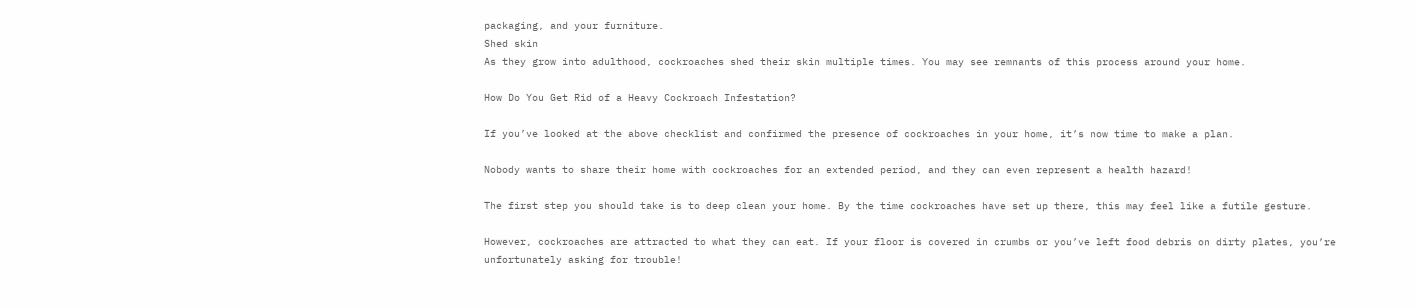packaging, and your furniture.
Shed skin
As they grow into adulthood, cockroaches shed their skin multiple times. You may see remnants of this process around your home.

How Do You Get Rid of a Heavy Cockroach Infestation?

If you’ve looked at the above checklist and confirmed the presence of cockroaches in your home, it’s now time to make a plan.

Nobody wants to share their home with cockroaches for an extended period, and they can even represent a health hazard!

The first step you should take is to deep clean your home. By the time cockroaches have set up there, this may feel like a futile gesture.

However, cockroaches are attracted to what they can eat. If your floor is covered in crumbs or you’ve left food debris on dirty plates, you’re unfortunately asking for trouble!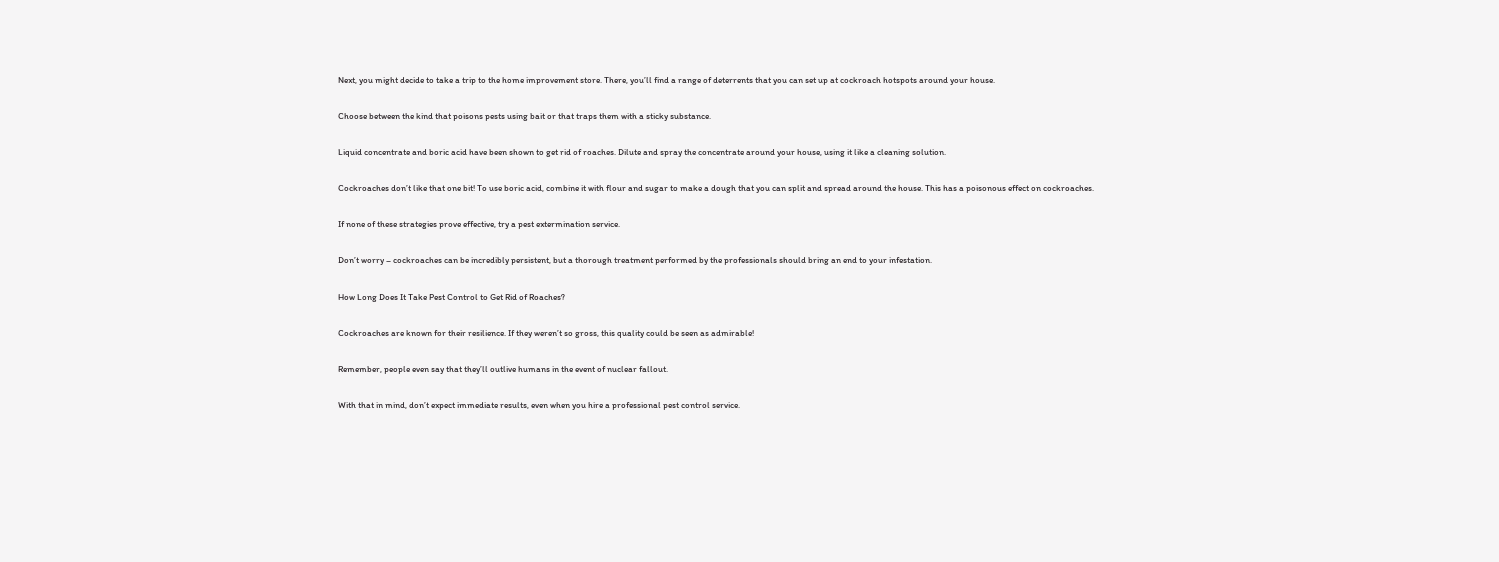Next, you might decide to take a trip to the home improvement store. There, you’ll find a range of deterrents that you can set up at cockroach hotspots around your house.

Choose between the kind that poisons pests using bait or that traps them with a sticky substance.

Liquid concentrate and boric acid have been shown to get rid of roaches. Dilute and spray the concentrate around your house, using it like a cleaning solution.

Cockroaches don’t like that one bit! To use boric acid, combine it with flour and sugar to make a dough that you can split and spread around the house. This has a poisonous effect on cockroaches.

If none of these strategies prove effective, try a pest extermination service.

Don’t worry – cockroaches can be incredibly persistent, but a thorough treatment performed by the professionals should bring an end to your infestation.

How Long Does It Take Pest Control to Get Rid of Roaches?

Cockroaches are known for their resilience. If they weren’t so gross, this quality could be seen as admirable!

Remember, people even say that they’ll outlive humans in the event of nuclear fallout.

With that in mind, don’t expect immediate results, even when you hire a professional pest control service.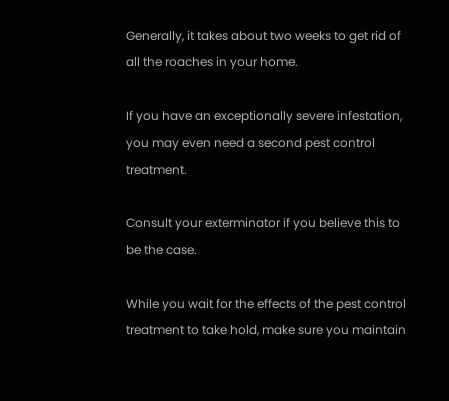Generally, it takes about two weeks to get rid of all the roaches in your home.

If you have an exceptionally severe infestation, you may even need a second pest control treatment.

Consult your exterminator if you believe this to be the case.

While you wait for the effects of the pest control treatment to take hold, make sure you maintain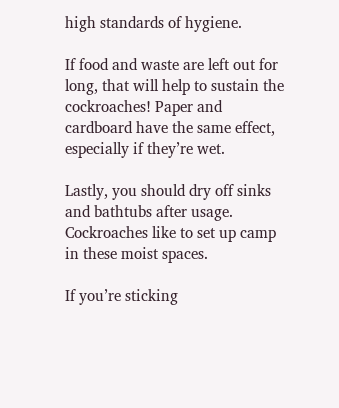high standards of hygiene.

If food and waste are left out for long, that will help to sustain the cockroaches! Paper and cardboard have the same effect, especially if they’re wet.

Lastly, you should dry off sinks and bathtubs after usage. Cockroaches like to set up camp in these moist spaces.

If you’re sticking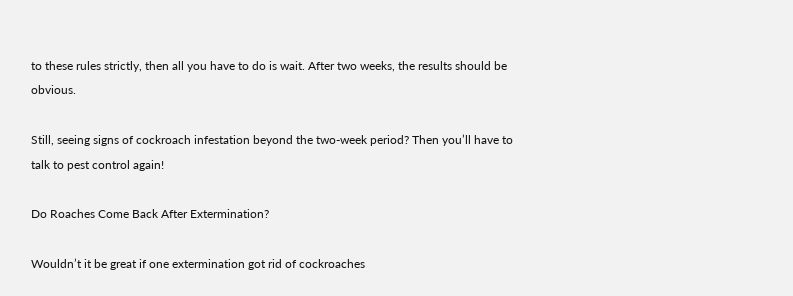to these rules strictly, then all you have to do is wait. After two weeks, the results should be obvious.

Still, seeing signs of cockroach infestation beyond the two-week period? Then you’ll have to talk to pest control again!

Do Roaches Come Back After Extermination?

Wouldn’t it be great if one extermination got rid of cockroaches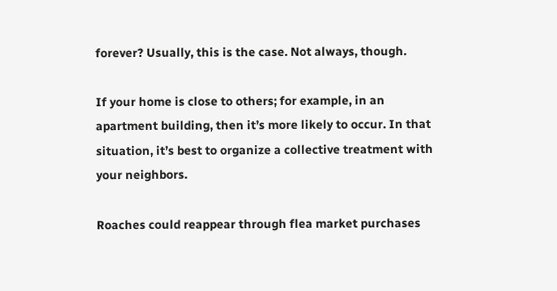forever? Usually, this is the case. Not always, though.

If your home is close to others; for example, in an apartment building, then it’s more likely to occur. In that situation, it’s best to organize a collective treatment with your neighbors.

Roaches could reappear through flea market purchases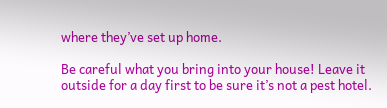where they’ve set up home.

Be careful what you bring into your house! Leave it outside for a day first to be sure it’s not a pest hotel.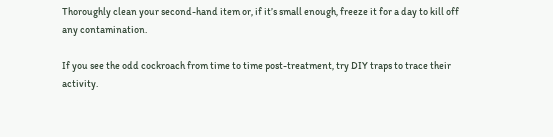Thoroughly clean your second-hand item or, if it’s small enough, freeze it for a day to kill off any contamination.

If you see the odd cockroach from time to time post-treatment, try DIY traps to trace their activity.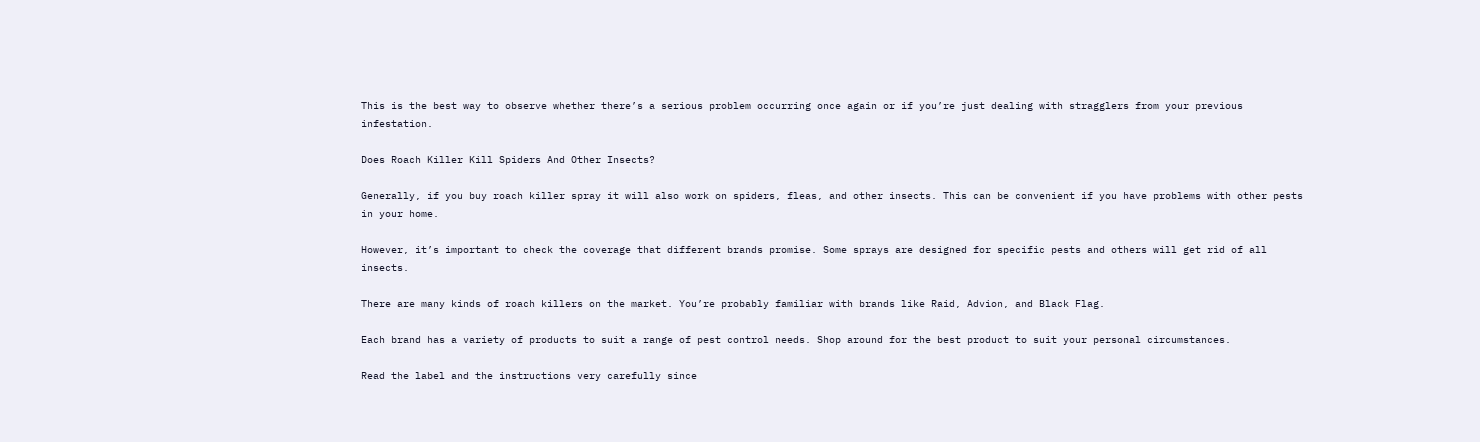This is the best way to observe whether there’s a serious problem occurring once again or if you’re just dealing with stragglers from your previous infestation.

Does Roach Killer Kill Spiders And Other Insects?

Generally, if you buy roach killer spray it will also work on spiders, fleas, and other insects. This can be convenient if you have problems with other pests in your home.

However, it’s important to check the coverage that different brands promise. Some sprays are designed for specific pests and others will get rid of all insects.

There are many kinds of roach killers on the market. You’re probably familiar with brands like Raid, Advion, and Black Flag.

Each brand has a variety of products to suit a range of pest control needs. Shop around for the best product to suit your personal circumstances.

Read the label and the instructions very carefully since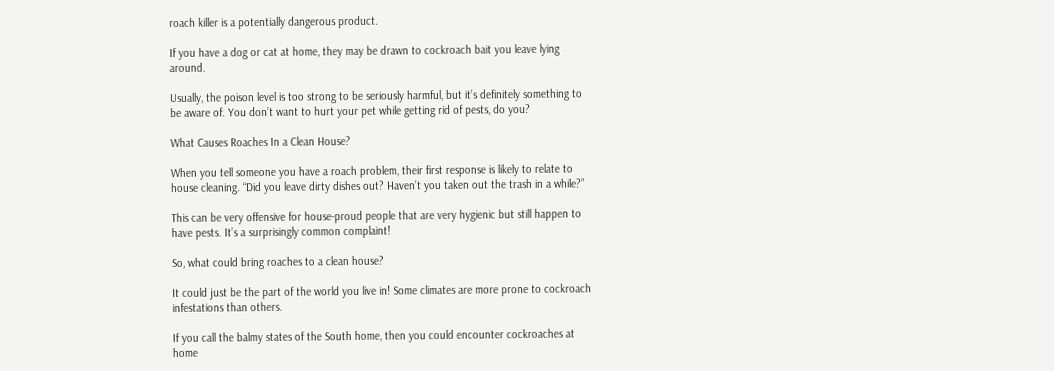roach killer is a potentially dangerous product.

If you have a dog or cat at home, they may be drawn to cockroach bait you leave lying around.

Usually, the poison level is too strong to be seriously harmful, but it’s definitely something to be aware of. You don’t want to hurt your pet while getting rid of pests, do you?

What Causes Roaches In a Clean House?

When you tell someone you have a roach problem, their first response is likely to relate to house cleaning. “Did you leave dirty dishes out? Haven’t you taken out the trash in a while?”

This can be very offensive for house-proud people that are very hygienic but still happen to have pests. It’s a surprisingly common complaint!

So, what could bring roaches to a clean house?

It could just be the part of the world you live in! Some climates are more prone to cockroach infestations than others.

If you call the balmy states of the South home, then you could encounter cockroaches at home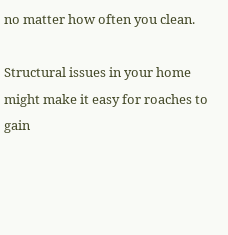no matter how often you clean.

Structural issues in your home might make it easy for roaches to gain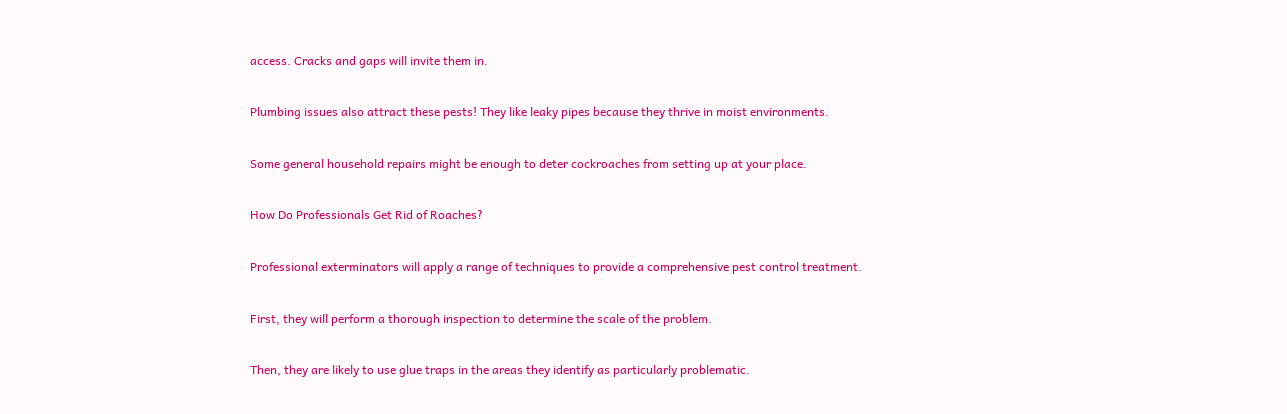access. Cracks and gaps will invite them in.

Plumbing issues also attract these pests! They like leaky pipes because they thrive in moist environments.

Some general household repairs might be enough to deter cockroaches from setting up at your place.

How Do Professionals Get Rid of Roaches?

Professional exterminators will apply a range of techniques to provide a comprehensive pest control treatment.

First, they will perform a thorough inspection to determine the scale of the problem.

Then, they are likely to use glue traps in the areas they identify as particularly problematic.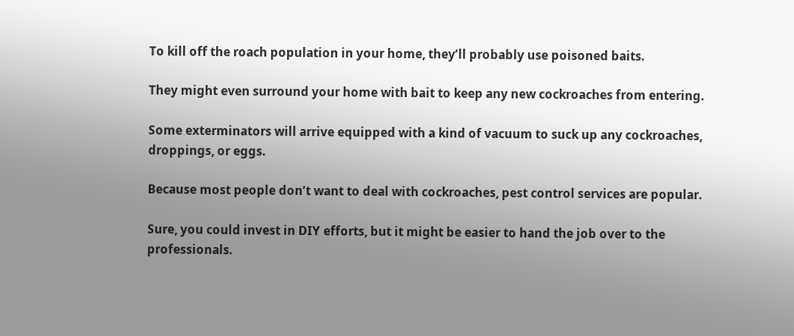To kill off the roach population in your home, they’ll probably use poisoned baits.

They might even surround your home with bait to keep any new cockroaches from entering.

Some exterminators will arrive equipped with a kind of vacuum to suck up any cockroaches, droppings, or eggs.

Because most people don’t want to deal with cockroaches, pest control services are popular.

Sure, you could invest in DIY efforts, but it might be easier to hand the job over to the professionals.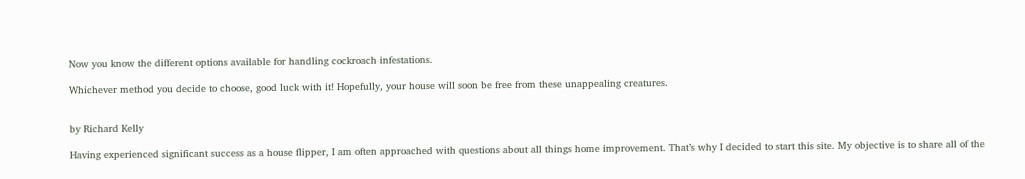Now you know the different options available for handling cockroach infestations.

Whichever method you decide to choose, good luck with it! Hopefully, your house will soon be free from these unappealing creatures.


by Richard Kelly

Having experienced significant success as a house flipper, I am often approached with questions about all things home improvement. That’s why I decided to start this site. My objective is to share all of the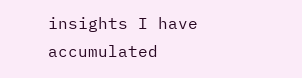insights I have accumulated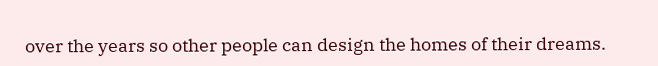over the years so other people can design the homes of their dreams.